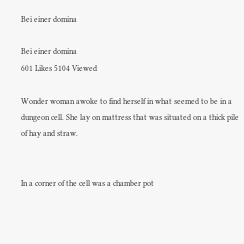Bei einer domina

Bei einer domina
601 Likes 5104 Viewed

Wonder woman awoke to find herself in what seemed to be in a dungeon cell. She lay on mattress that was situated on a thick pile of hay and straw.


In a corner of the cell was a chamber pot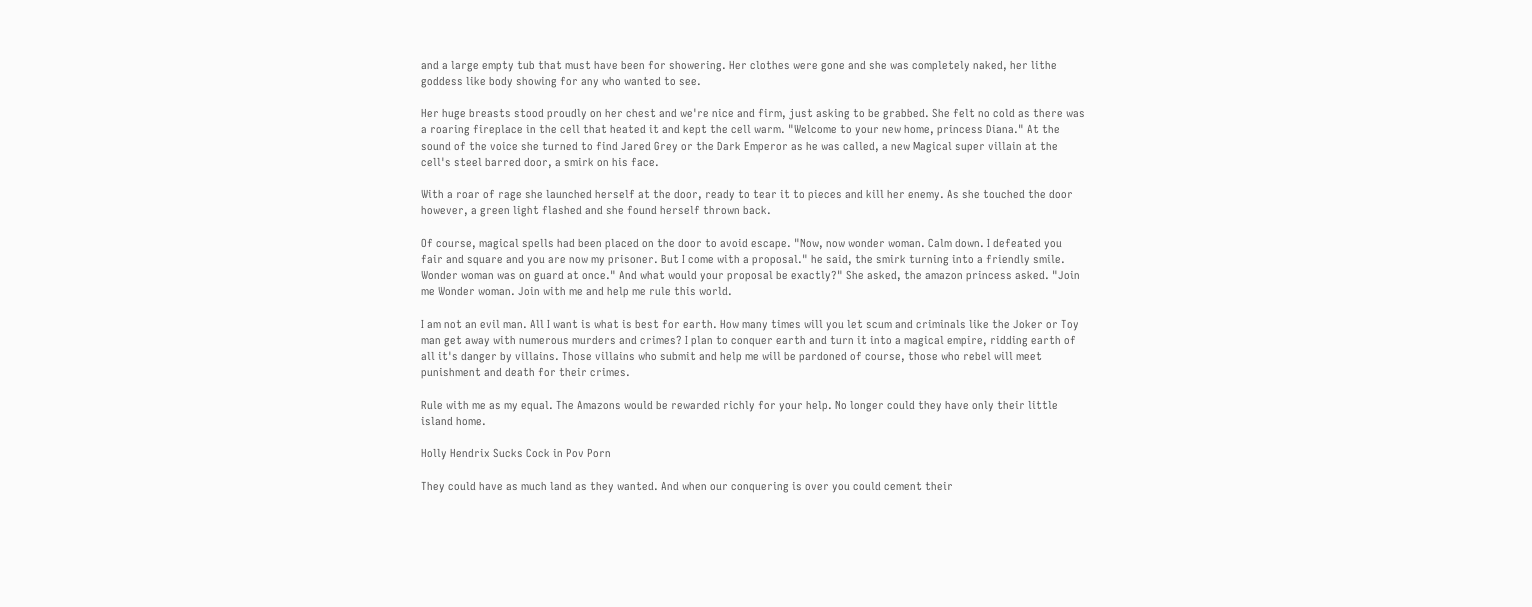and a large empty tub that must have been for showering. Her clothes were gone and she was completely naked, her lithe goddess like body showing for any who wanted to see.

Her huge breasts stood proudly on her chest and we're nice and firm, just asking to be grabbed. She felt no cold as there was a roaring fireplace in the cell that heated it and kept the cell warm. "Welcome to your new home, princess Diana." At the sound of the voice she turned to find Jared Grey or the Dark Emperor as he was called, a new Magical super villain at the cell's steel barred door, a smirk on his face.

With a roar of rage she launched herself at the door, ready to tear it to pieces and kill her enemy. As she touched the door however, a green light flashed and she found herself thrown back.

Of course, magical spells had been placed on the door to avoid escape. "Now, now wonder woman. Calm down. I defeated you fair and square and you are now my prisoner. But I come with a proposal." he said, the smirk turning into a friendly smile. Wonder woman was on guard at once." And what would your proposal be exactly?" She asked, the amazon princess asked. "Join me Wonder woman. Join with me and help me rule this world.

I am not an evil man. All I want is what is best for earth. How many times will you let scum and criminals like the Joker or Toy man get away with numerous murders and crimes? I plan to conquer earth and turn it into a magical empire, ridding earth of all it's danger by villains. Those villains who submit and help me will be pardoned of course, those who rebel will meet punishment and death for their crimes.

Rule with me as my equal. The Amazons would be rewarded richly for your help. No longer could they have only their little island home.

Holly Hendrix Sucks Cock in Pov Porn

They could have as much land as they wanted. And when our conquering is over you could cement their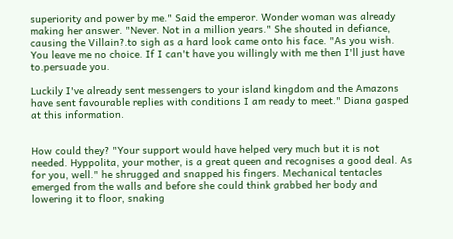superiority and power by me." Said the emperor. Wonder woman was already making her answer. "Never. Not in a million years." She shouted in defiance, causing the Villain?.to sigh as a hard look came onto his face. "As you wish. You leave me no choice. If I can't have you willingly with me then I'll just have to.persuade you.

Luckily I've already sent messengers to your island kingdom and the Amazons have sent favourable replies with conditions I am ready to meet." Diana gasped at this information.


How could they? "Your support would have helped very much but it is not needed. Hyppolita, your mother, is a great queen and recognises a good deal. As for you, well." he shrugged and snapped his fingers. Mechanical tentacles emerged from the walls and before she could think grabbed her body and lowering it to floor, snaking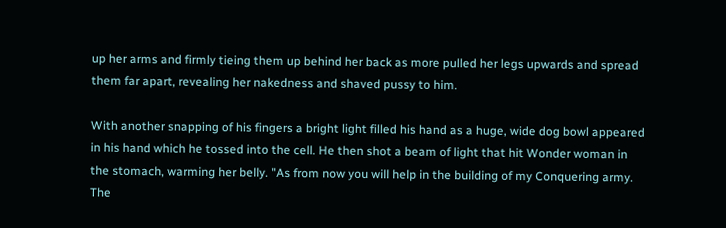up her arms and firmly tieing them up behind her back as more pulled her legs upwards and spread them far apart, revealing her nakedness and shaved pussy to him.

With another snapping of his fingers a bright light filled his hand as a huge, wide dog bowl appeared in his hand which he tossed into the cell. He then shot a beam of light that hit Wonder woman in the stomach, warming her belly. "As from now you will help in the building of my Conquering army. The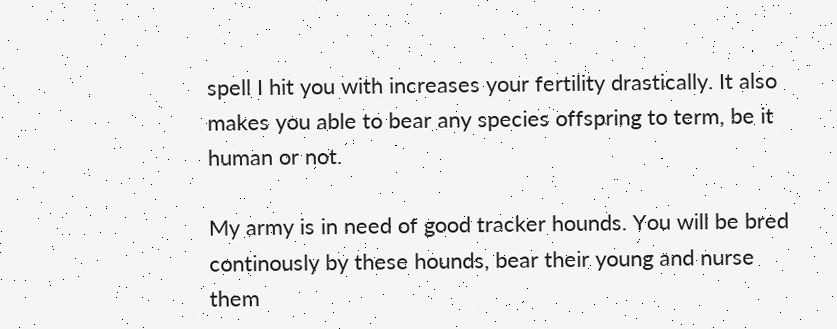spell I hit you with increases your fertility drastically. It also makes you able to bear any species offspring to term, be it human or not.

My army is in need of good tracker hounds. You will be bred continously by these hounds, bear their young and nurse them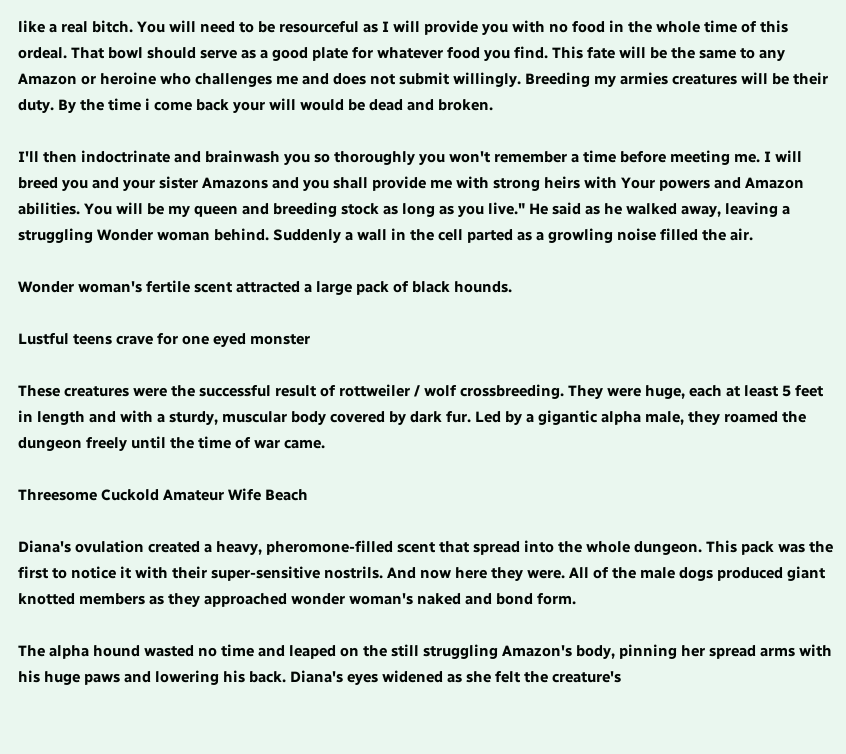like a real bitch. You will need to be resourceful as I will provide you with no food in the whole time of this ordeal. That bowl should serve as a good plate for whatever food you find. This fate will be the same to any Amazon or heroine who challenges me and does not submit willingly. Breeding my armies creatures will be their duty. By the time i come back your will would be dead and broken.

I'll then indoctrinate and brainwash you so thoroughly you won't remember a time before meeting me. I will breed you and your sister Amazons and you shall provide me with strong heirs with Your powers and Amazon abilities. You will be my queen and breeding stock as long as you live." He said as he walked away, leaving a struggling Wonder woman behind. Suddenly a wall in the cell parted as a growling noise filled the air.

Wonder woman's fertile scent attracted a large pack of black hounds.

Lustful teens crave for one eyed monster

These creatures were the successful result of rottweiler / wolf crossbreeding. They were huge, each at least 5 feet in length and with a sturdy, muscular body covered by dark fur. Led by a gigantic alpha male, they roamed the dungeon freely until the time of war came.

Threesome Cuckold Amateur Wife Beach

Diana's ovulation created a heavy, pheromone-filled scent that spread into the whole dungeon. This pack was the first to notice it with their super-sensitive nostrils. And now here they were. All of the male dogs produced giant knotted members as they approached wonder woman's naked and bond form.

The alpha hound wasted no time and leaped on the still struggling Amazon's body, pinning her spread arms with his huge paws and lowering his back. Diana's eyes widened as she felt the creature's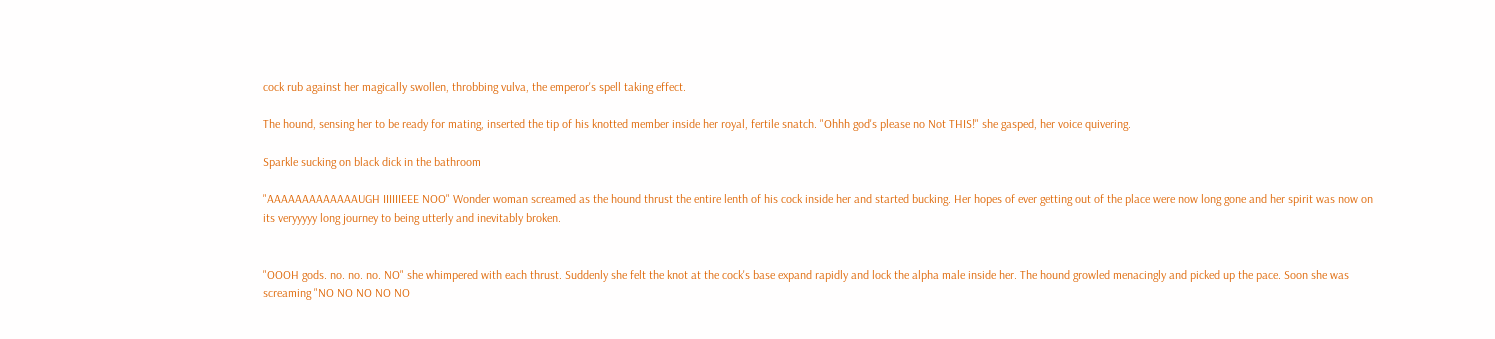cock rub against her magically swollen, throbbing vulva, the emperor's spell taking effect.

The hound, sensing her to be ready for mating, inserted the tip of his knotted member inside her royal, fertile snatch. "Ohhh god's please no Not THIS!" she gasped, her voice quivering.

Sparkle sucking on black dick in the bathroom

"AAAAAAAAAAAAAUGH IIIIIIEEE NOO" Wonder woman screamed as the hound thrust the entire lenth of his cock inside her and started bucking. Her hopes of ever getting out of the place were now long gone and her spirit was now on its veryyyyy long journey to being utterly and inevitably broken.


"OOOH gods. no. no. no. NO" she whimpered with each thrust. Suddenly she felt the knot at the cock's base expand rapidly and lock the alpha male inside her. The hound growled menacingly and picked up the pace. Soon she was screaming "NO NO NO NO NO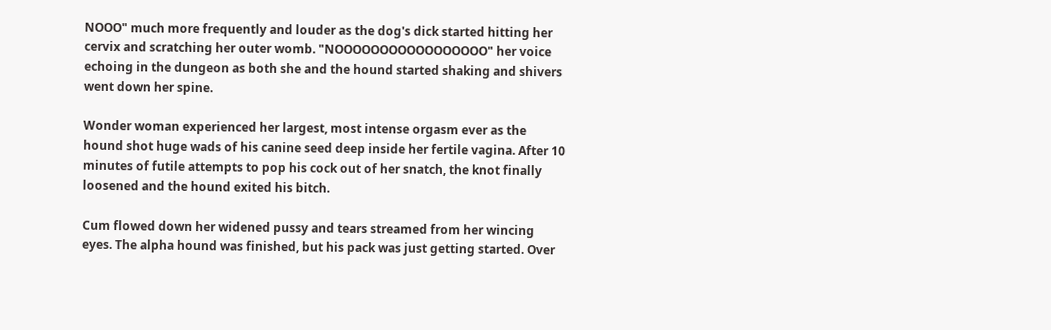NOOO" much more frequently and louder as the dog's dick started hitting her cervix and scratching her outer womb. "NOOOOOOOOOOOOOOOOO" her voice echoing in the dungeon as both she and the hound started shaking and shivers went down her spine.

Wonder woman experienced her largest, most intense orgasm ever as the hound shot huge wads of his canine seed deep inside her fertile vagina. After 10 minutes of futile attempts to pop his cock out of her snatch, the knot finally loosened and the hound exited his bitch.

Cum flowed down her widened pussy and tears streamed from her wincing eyes. The alpha hound was finished, but his pack was just getting started. Over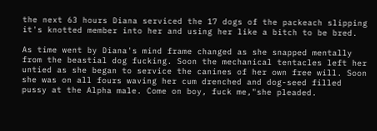the next 63 hours Diana serviced the 17 dogs of the packeach slipping it's knotted member into her and using her like a bitch to be bred.

As time went by Diana's mind frame changed as she snapped mentally from the beastial dog fucking. Soon the mechanical tentacles left her untied as she began to service the canines of her own free will. Soon she was on all fours waving her cum drenched and dog-seed filled pussy at the Alpha male. Come on boy, fuck me,"she pleaded.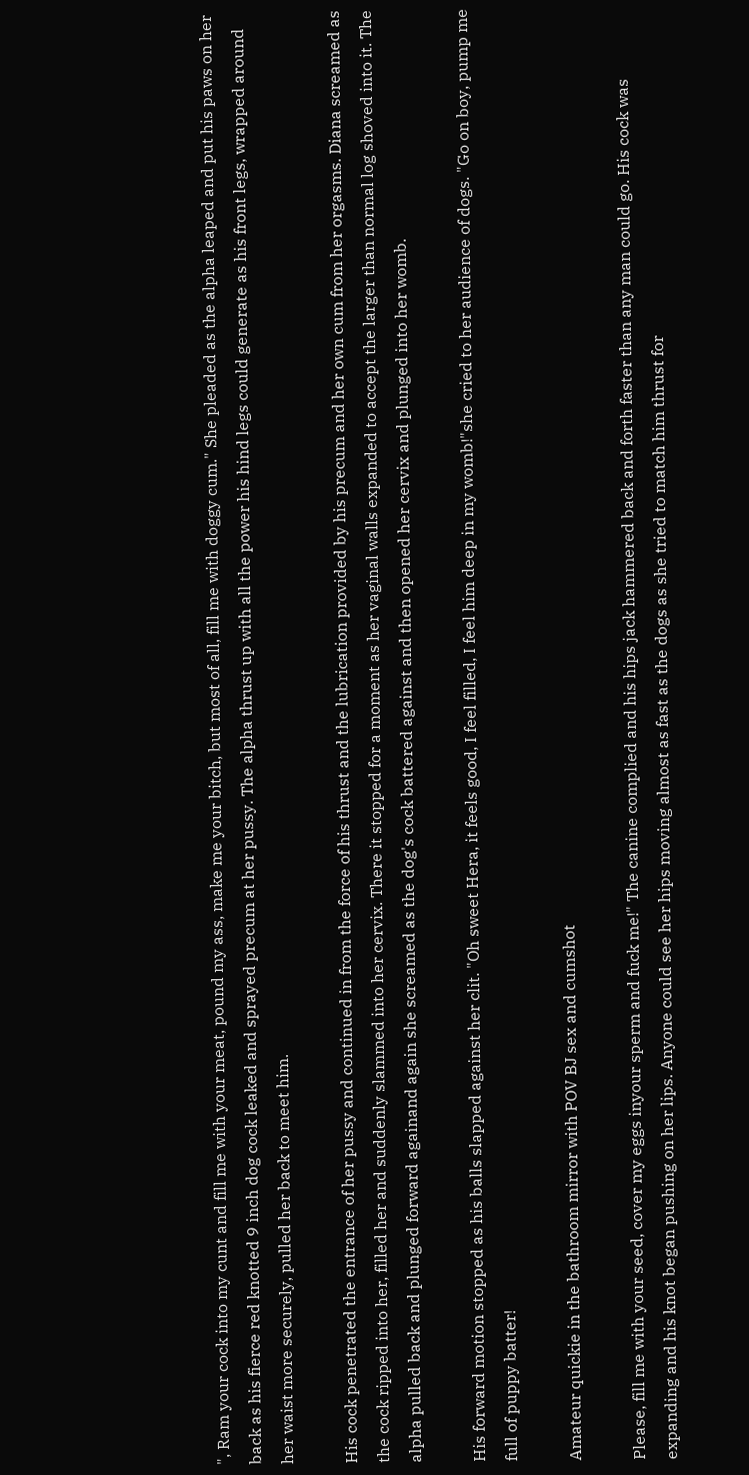", Ram your cock into my cunt and fill me with your meat, pound my ass, make me your bitch, but most of all, fill me with doggy cum." She pleaded as the alpha leaped and put his paws on her back as his fierce red knotted 9 inch dog cock leaked and sprayed precum at her pussy. The alpha thrust up with all the power his hind legs could generate as his front legs, wrapped around her waist more securely, pulled her back to meet him.

His cock penetrated the entrance of her pussy and continued in from the force of his thrust and the lubrication provided by his precum and her own cum from her orgasms. Diana screamed as the cock ripped into her, filled her and suddenly slammed into her cervix. There it stopped for a moment as her vaginal walls expanded to accept the larger than normal log shoved into it. The alpha pulled back and plunged forward againand again she screamed as the dog's cock battered against and then opened her cervix and plunged into her womb.

His forward motion stopped as his balls slapped against her clit. "Oh sweet Hera, it feels good, I feel filled, I feel him deep in my womb!"she cried to her audience of dogs. "Go on boy, pump me full of puppy batter!

Amateur quickie in the bathroom mirror with POV BJ sex and cumshot

Please, fill me with your seed, cover my eggs inyour sperm and fuck me!" The canine complied and his hips jack hammered back and forth faster than any man could go. His cock was expanding and his knot began pushing on her lips. Anyone could see her hips moving almost as fast as the dogs as she tried to match him thrust for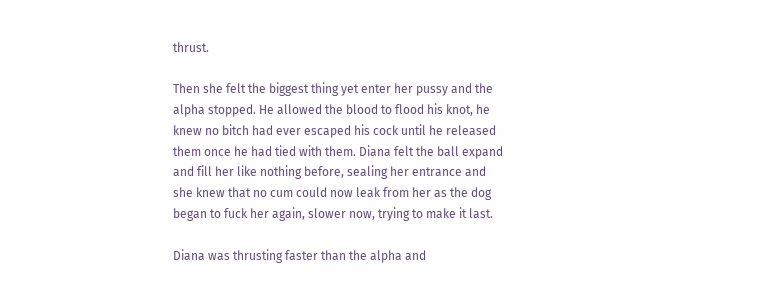thrust.

Then she felt the biggest thing yet enter her pussy and the alpha stopped. He allowed the blood to flood his knot, he knew no bitch had ever escaped his cock until he released them once he had tied with them. Diana felt the ball expand and fill her like nothing before, sealing her entrance and she knew that no cum could now leak from her as the dog began to fuck her again, slower now, trying to make it last.

Diana was thrusting faster than the alpha and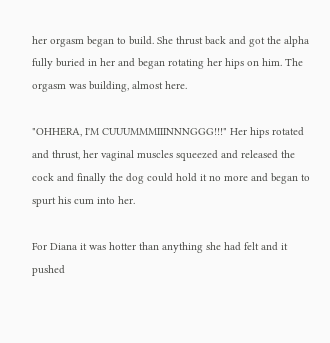her orgasm began to build. She thrust back and got the alpha fully buried in her and began rotating her hips on him. The orgasm was building, almost here.

"OHHERA, I'M CUUUMMMIIINNNGGG!!!" Her hips rotated and thrust, her vaginal muscles squeezed and released the cock and finally the dog could hold it no more and began to spurt his cum into her.

For Diana it was hotter than anything she had felt and it pushed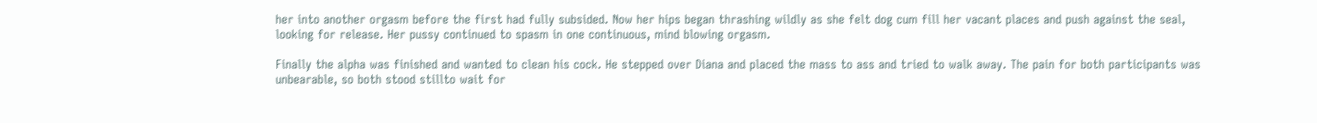her into another orgasm before the first had fully subsided. Now her hips began thrashing wildly as she felt dog cum fill her vacant places and push against the seal, looking for release. Her pussy continued to spasm in one continuous, mind blowing orgasm.

Finally the alpha was finished and wanted to clean his cock. He stepped over Diana and placed the mass to ass and tried to walk away. The pain for both participants was unbearable, so both stood stillto wait for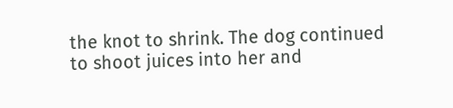the knot to shrink. The dog continued to shoot juices into her and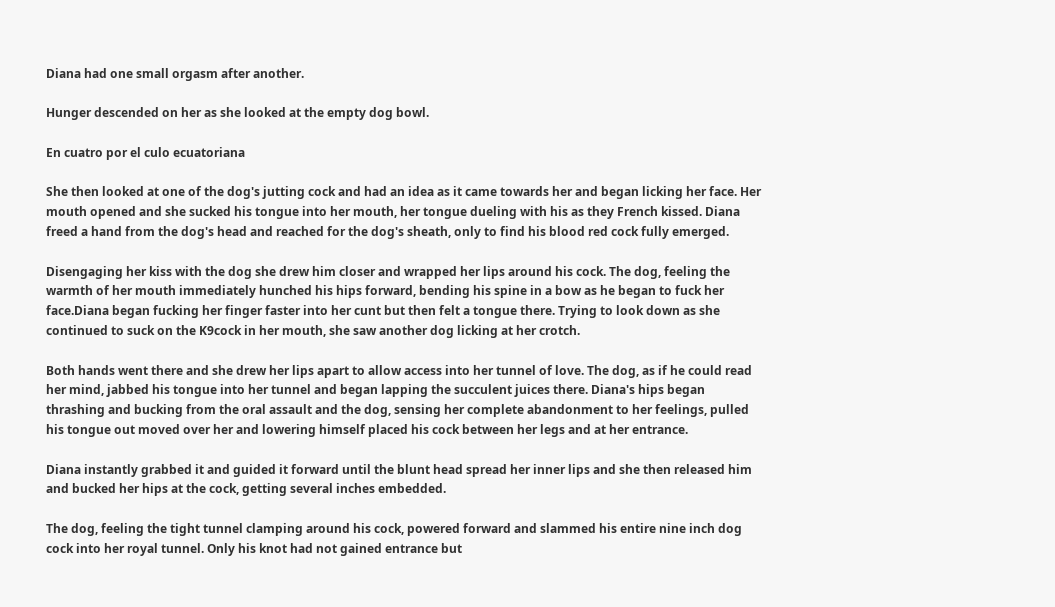Diana had one small orgasm after another.

Hunger descended on her as she looked at the empty dog bowl.

En cuatro por el culo ecuatoriana

She then looked at one of the dog's jutting cock and had an idea as it came towards her and began licking her face. Her mouth opened and she sucked his tongue into her mouth, her tongue dueling with his as they French kissed. Diana freed a hand from the dog's head and reached for the dog's sheath, only to find his blood red cock fully emerged.

Disengaging her kiss with the dog she drew him closer and wrapped her lips around his cock. The dog, feeling the warmth of her mouth immediately hunched his hips forward, bending his spine in a bow as he began to fuck her face.Diana began fucking her finger faster into her cunt but then felt a tongue there. Trying to look down as she continued to suck on the K9cock in her mouth, she saw another dog licking at her crotch.

Both hands went there and she drew her lips apart to allow access into her tunnel of love. The dog, as if he could read her mind, jabbed his tongue into her tunnel and began lapping the succulent juices there. Diana's hips began thrashing and bucking from the oral assault and the dog, sensing her complete abandonment to her feelings, pulled his tongue out moved over her and lowering himself placed his cock between her legs and at her entrance.

Diana instantly grabbed it and guided it forward until the blunt head spread her inner lips and she then released him and bucked her hips at the cock, getting several inches embedded.

The dog, feeling the tight tunnel clamping around his cock, powered forward and slammed his entire nine inch dog cock into her royal tunnel. Only his knot had not gained entrance but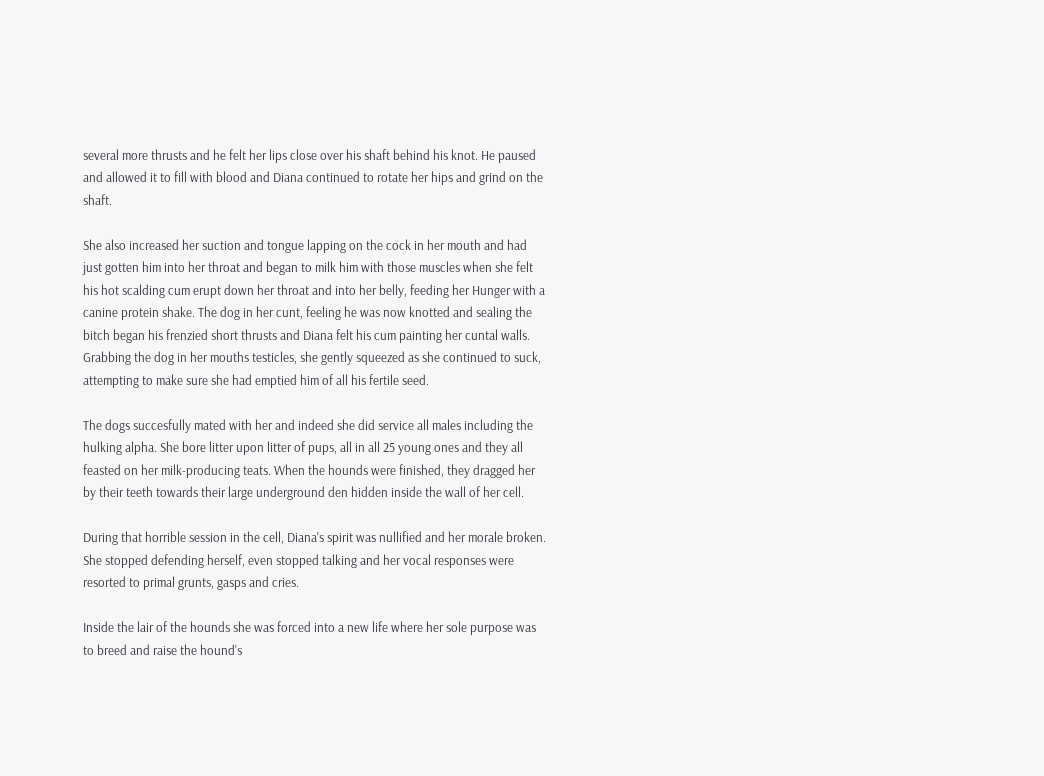several more thrusts and he felt her lips close over his shaft behind his knot. He paused and allowed it to fill with blood and Diana continued to rotate her hips and grind on the shaft.

She also increased her suction and tongue lapping on the cock in her mouth and had just gotten him into her throat and began to milk him with those muscles when she felt his hot scalding cum erupt down her throat and into her belly, feeding her Hunger with a canine protein shake. The dog in her cunt, feeling he was now knotted and sealing the bitch began his frenzied short thrusts and Diana felt his cum painting her cuntal walls. Grabbing the dog in her mouths testicles, she gently squeezed as she continued to suck, attempting to make sure she had emptied him of all his fertile seed.

The dogs succesfully mated with her and indeed she did service all males including the hulking alpha. She bore litter upon litter of pups, all in all 25 young ones and they all feasted on her milk-producing teats. When the hounds were finished, they dragged her by their teeth towards their large underground den hidden inside the wall of her cell.

During that horrible session in the cell, Diana's spirit was nullified and her morale broken. She stopped defending herself, even stopped talking and her vocal responses were resorted to primal grunts, gasps and cries.

Inside the lair of the hounds she was forced into a new life where her sole purpose was to breed and raise the hound's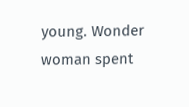young. Wonder woman spent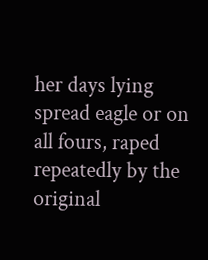her days lying spread eagle or on all fours, raped repeatedly by the original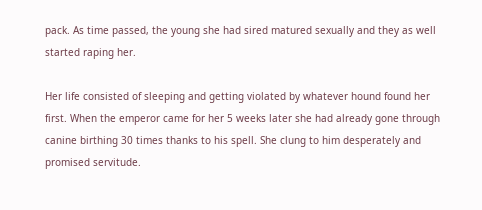pack. As time passed, the young she had sired matured sexually and they as well started raping her.

Her life consisted of sleeping and getting violated by whatever hound found her first. When the emperor came for her 5 weeks later she had already gone through canine birthing 30 times thanks to his spell. She clung to him desperately and promised servitude.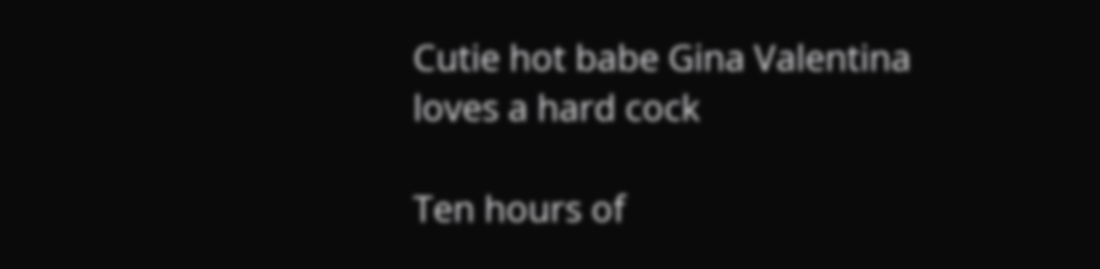Cutie hot babe Gina Valentina loves a hard cock

Ten hours of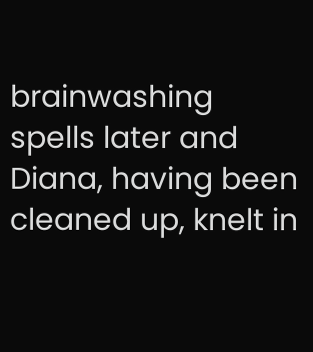brainwashing spells later and Diana, having been cleaned up, knelt in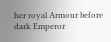her royal Armour before dark Emperor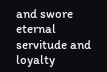and swore eternal servitude and loyalty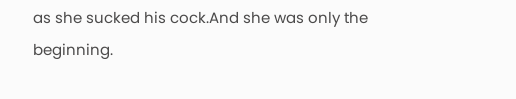as she sucked his cock.And she was only the beginning.